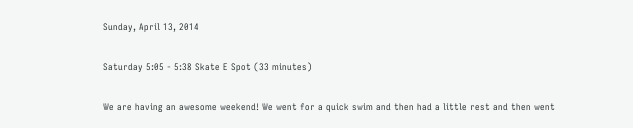Sunday, April 13, 2014

Saturday 5:05 - 5:38 Skate E Spot (33 minutes)

We are having an awesome weekend! We went for a quick swim and then had a little rest and then went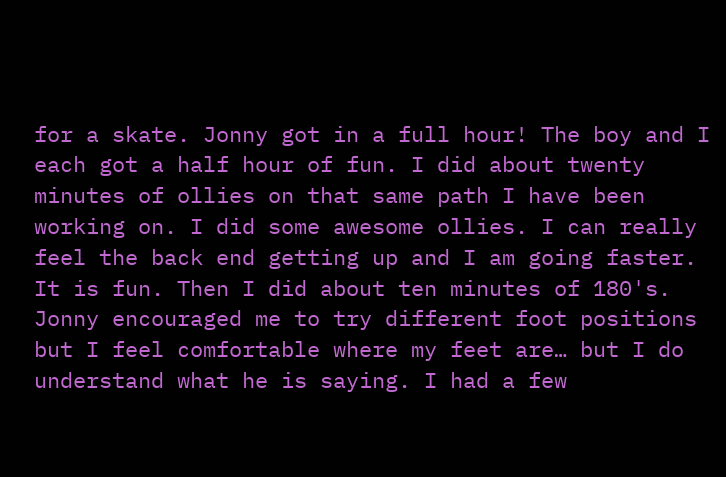for a skate. Jonny got in a full hour! The boy and I each got a half hour of fun. I did about twenty minutes of ollies on that same path I have been working on. I did some awesome ollies. I can really feel the back end getting up and I am going faster. It is fun. Then I did about ten minutes of 180's. Jonny encouraged me to try different foot positions but I feel comfortable where my feet are… but I do understand what he is saying. I had a few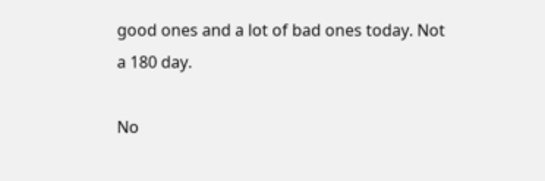good ones and a lot of bad ones today. Not a 180 day.

No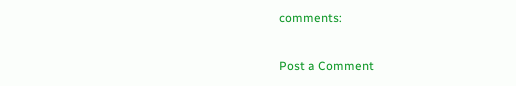comments:

Post a Comment